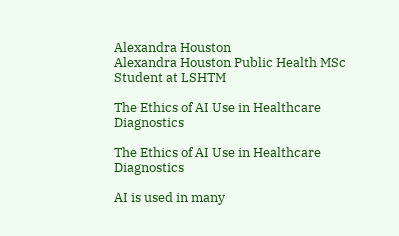Alexandra Houston
Alexandra Houston Public Health MSc Student at LSHTM

The Ethics of AI Use in Healthcare Diagnostics

The Ethics of AI Use in Healthcare Diagnostics

AI is used in many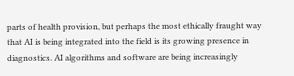parts of health provision, but perhaps the most ethically fraught way that AI is being integrated into the field is its growing presence in diagnostics. AI algorithms and software are being increasingly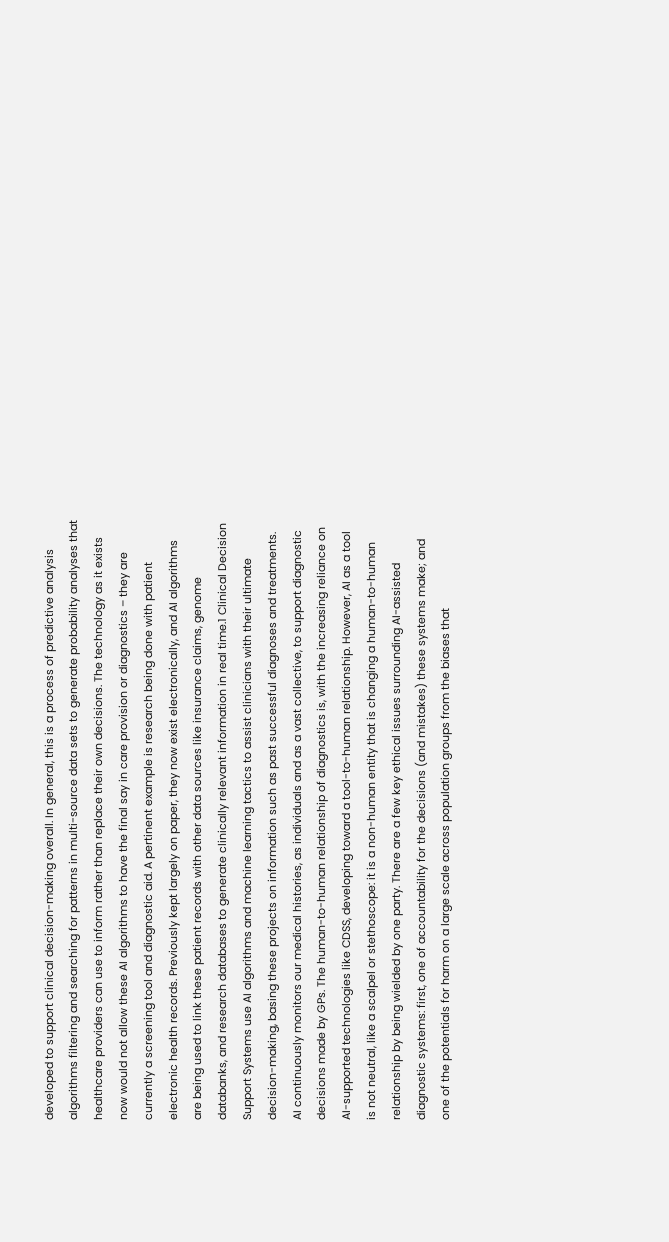developed to support clinical decision-making overall. In general, this is a process of predictive analysis algorithms filtering and searching for patterns in multi-source data sets to generate probability analyses that healthcare providers can use to inform rather than replace their own decisions. The technology as it exists now would not allow these AI algorithms to have the final say in care provision or diagnostics – they are currently a screening tool and diagnostic aid. A pertinent example is research being done with patient electronic health records. Previously kept largely on paper, they now exist electronically, and AI algorithms are being used to link these patient records with other data sources like insurance claims, genome databanks, and research databases to generate clinically relevant information in real time.1 Clinical Decision Support Systems use AI algorithms and machine learning tactics to assist clinicians with their ultimate decision-making, basing these projects on information such as past successful diagnoses and treatments. AI continuously monitors our medical histories, as individuals and as a vast collective, to support diagnostic decisions made by GPs. The human-to-human relationship of diagnostics is, with the increasing reliance on AI-supported technologies like CDSS, developing toward a tool-to-human relationship. However, AI as a tool is not neutral, like a scalpel or stethoscope: it is a non-human entity that is changing a human-to-human relationship by being wielded by one party. There are a few key ethical issues surrounding AI-assisted diagnostic systems: first, one of accountability for the decisions (and mistakes) these systems make; and one of the potentials for harm on a large scale across population groups from the biases that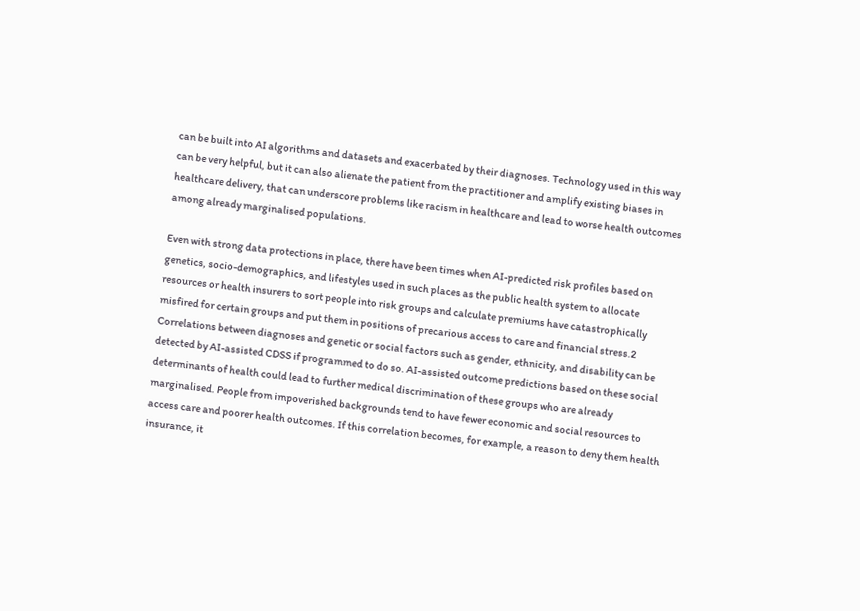can be built into AI algorithms and datasets and exacerbated by their diagnoses. Technology used in this way can be very helpful, but it can also alienate the patient from the practitioner and amplify existing biases in healthcare delivery, that can underscore problems like racism in healthcare and lead to worse health outcomes among already marginalised populations.

Even with strong data protections in place, there have been times when AI-predicted risk profiles based on genetics, socio-demographics, and lifestyles used in such places as the public health system to allocate resources or health insurers to sort people into risk groups and calculate premiums have catastrophically misfired for certain groups and put them in positions of precarious access to care and financial stress.2 Correlations between diagnoses and genetic or social factors such as gender, ethnicity, and disability can be detected by AI-assisted CDSS if programmed to do so. AI-assisted outcome predictions based on these social determinants of health could lead to further medical discrimination of these groups who are already marginalised. People from impoverished backgrounds tend to have fewer economic and social resources to access care and poorer health outcomes. If this correlation becomes, for example, a reason to deny them health insurance, it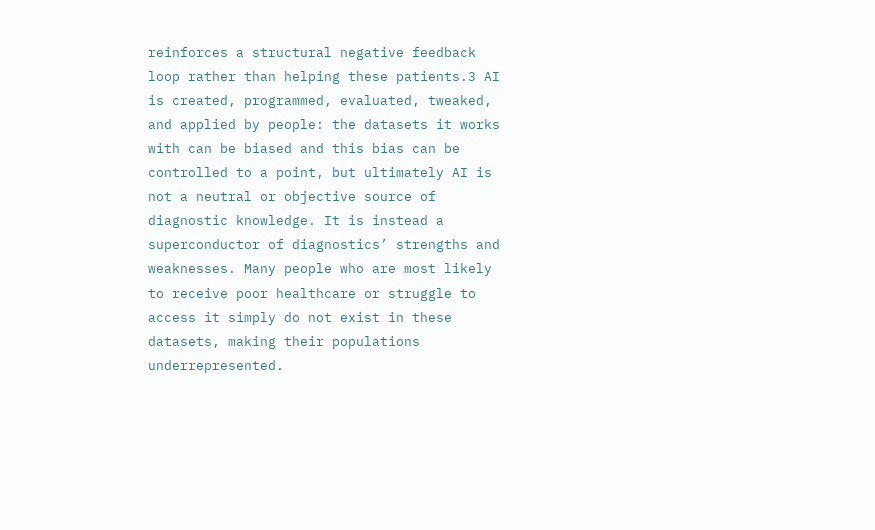reinforces a structural negative feedback loop rather than helping these patients.3 AI is created, programmed, evaluated, tweaked, and applied by people: the datasets it works with can be biased and this bias can be controlled to a point, but ultimately AI is not a neutral or objective source of diagnostic knowledge. It is instead a superconductor of diagnostics’ strengths and weaknesses. Many people who are most likely to receive poor healthcare or struggle to access it simply do not exist in these datasets, making their populations underrepresented.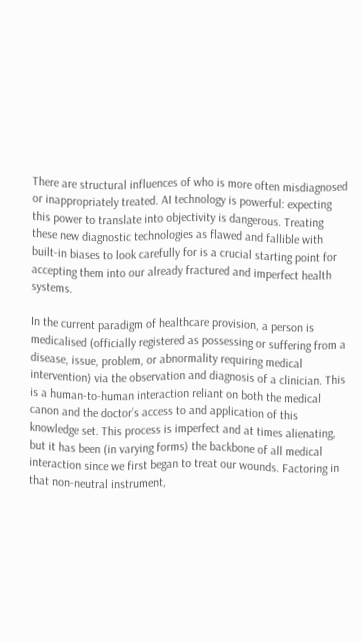There are structural influences of who is more often misdiagnosed or inappropriately treated. AI technology is powerful: expecting this power to translate into objectivity is dangerous. Treating these new diagnostic technologies as flawed and fallible with built-in biases to look carefully for is a crucial starting point for accepting them into our already fractured and imperfect health systems.

In the current paradigm of healthcare provision, a person is medicalised (officially registered as possessing or suffering from a disease, issue, problem, or abnormality requiring medical intervention) via the observation and diagnosis of a clinician. This is a human-to-human interaction reliant on both the medical canon and the doctor’s access to and application of this knowledge set. This process is imperfect and at times alienating, but it has been (in varying forms) the backbone of all medical interaction since we first began to treat our wounds. Factoring in that non-neutral instrument,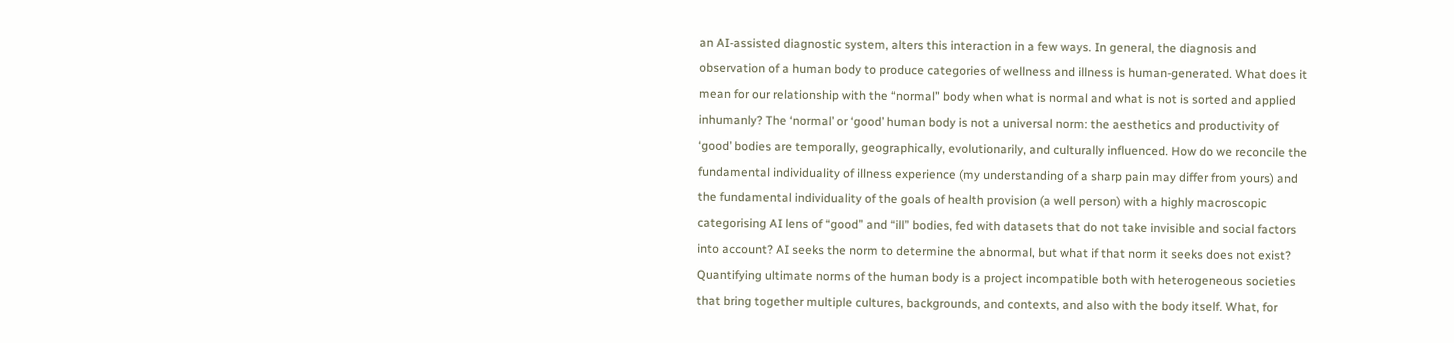an AI-assisted diagnostic system, alters this interaction in a few ways. In general, the diagnosis and observation of a human body to produce categories of wellness and illness is human-generated. What does it mean for our relationship with the “normal” body when what is normal and what is not is sorted and applied inhumanly? The ‘normal’ or ‘good’ human body is not a universal norm: the aesthetics and productivity of ‘good’ bodies are temporally, geographically, evolutionarily, and culturally influenced. How do we reconcile the fundamental individuality of illness experience (my understanding of a sharp pain may differ from yours) and the fundamental individuality of the goals of health provision (a well person) with a highly macroscopic categorising AI lens of “good” and “ill” bodies, fed with datasets that do not take invisible and social factors into account? AI seeks the norm to determine the abnormal, but what if that norm it seeks does not exist? Quantifying ultimate norms of the human body is a project incompatible both with heterogeneous societies that bring together multiple cultures, backgrounds, and contexts, and also with the body itself. What, for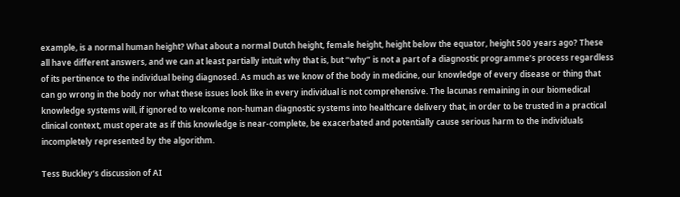example, is a normal human height? What about a normal Dutch height, female height, height below the equator, height 500 years ago? These all have different answers, and we can at least partially intuit why that is, but “why” is not a part of a diagnostic programme’s process regardless of its pertinence to the individual being diagnosed. As much as we know of the body in medicine, our knowledge of every disease or thing that can go wrong in the body nor what these issues look like in every individual is not comprehensive. The lacunas remaining in our biomedical knowledge systems will, if ignored to welcome non-human diagnostic systems into healthcare delivery that, in order to be trusted in a practical clinical context, must operate as if this knowledge is near-complete, be exacerbated and potentially cause serious harm to the individuals incompletely represented by the algorithm.

Tess Buckley’s discussion of AI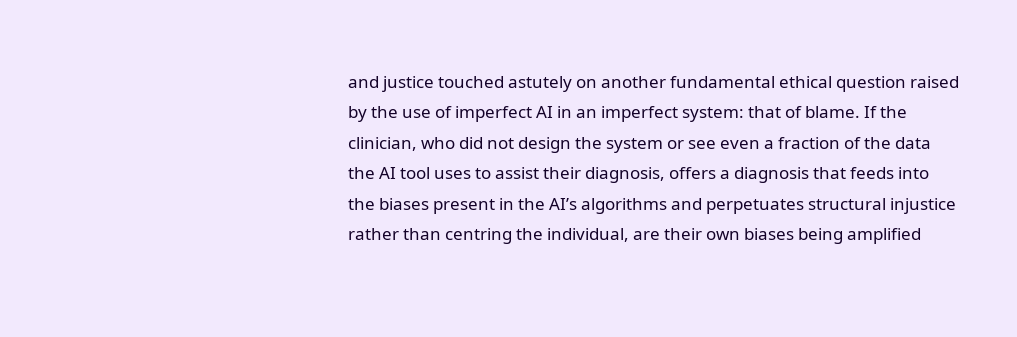and justice touched astutely on another fundamental ethical question raised by the use of imperfect AI in an imperfect system: that of blame. If the clinician, who did not design the system or see even a fraction of the data the AI tool uses to assist their diagnosis, offers a diagnosis that feeds into the biases present in the AI’s algorithms and perpetuates structural injustice rather than centring the individual, are their own biases being amplified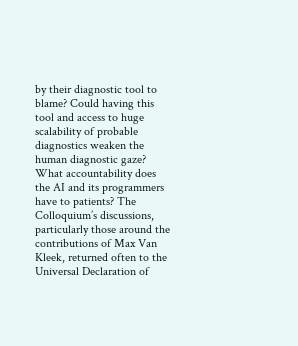by their diagnostic tool to blame? Could having this tool and access to huge scalability of probable diagnostics weaken the human diagnostic gaze? What accountability does the AI and its programmers have to patients? The Colloquium’s discussions, particularly those around the contributions of Max Van Kleek, returned often to the Universal Declaration of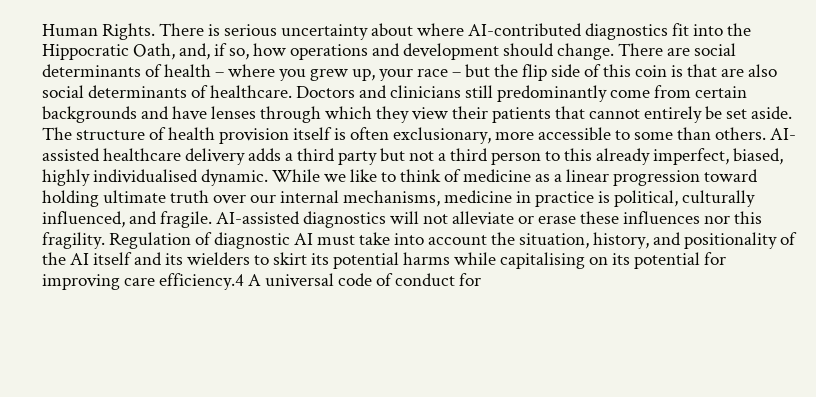Human Rights. There is serious uncertainty about where AI-contributed diagnostics fit into the Hippocratic Oath, and, if so, how operations and development should change. There are social determinants of health – where you grew up, your race – but the flip side of this coin is that are also social determinants of healthcare. Doctors and clinicians still predominantly come from certain backgrounds and have lenses through which they view their patients that cannot entirely be set aside. The structure of health provision itself is often exclusionary, more accessible to some than others. AI-assisted healthcare delivery adds a third party but not a third person to this already imperfect, biased, highly individualised dynamic. While we like to think of medicine as a linear progression toward holding ultimate truth over our internal mechanisms, medicine in practice is political, culturally influenced, and fragile. AI-assisted diagnostics will not alleviate or erase these influences nor this fragility. Regulation of diagnostic AI must take into account the situation, history, and positionality of the AI itself and its wielders to skirt its potential harms while capitalising on its potential for improving care efficiency.4 A universal code of conduct for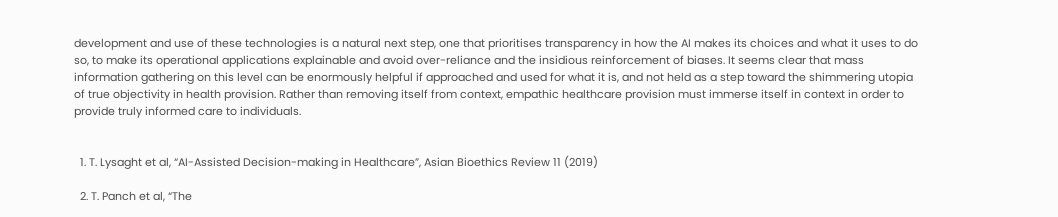development and use of these technologies is a natural next step, one that prioritises transparency in how the AI makes its choices and what it uses to do so, to make its operational applications explainable and avoid over-reliance and the insidious reinforcement of biases. It seems clear that mass information gathering on this level can be enormously helpful if approached and used for what it is, and not held as a step toward the shimmering utopia of true objectivity in health provision. Rather than removing itself from context, empathic healthcare provision must immerse itself in context in order to provide truly informed care to individuals.


  1. T. Lysaght et al, “AI-Assisted Decision-making in Healthcare”, Asian Bioethics Review 11 (2019)

  2. T. Panch et al, “The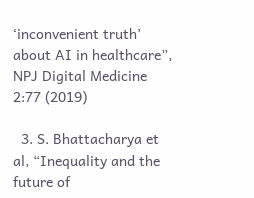‘inconvenient truth’ about AI in healthcare”, NPJ Digital Medicine 2:77 (2019)

  3. S. Bhattacharya et al, “Inequality and the future of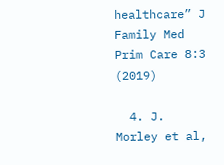healthcare” J Family Med Prim Care 8:3 (2019)

  4. J. Morley et al,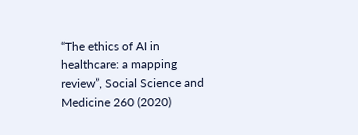“The ethics of AI in healthcare: a mapping review”, Social Science and Medicine 260 (2020)